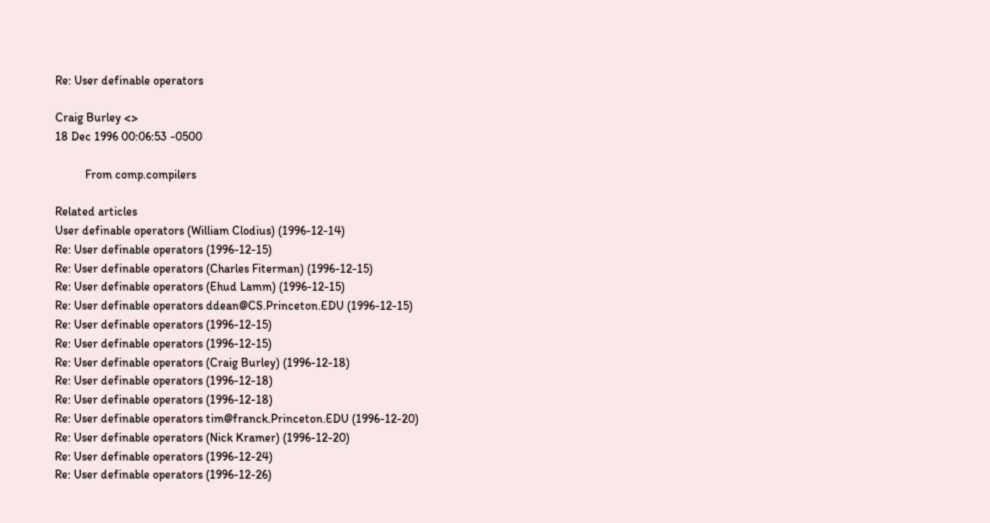Re: User definable operators

Craig Burley <>
18 Dec 1996 00:06:53 -0500

          From comp.compilers

Related articles
User definable operators (William Clodius) (1996-12-14)
Re: User definable operators (1996-12-15)
Re: User definable operators (Charles Fiterman) (1996-12-15)
Re: User definable operators (Ehud Lamm) (1996-12-15)
Re: User definable operators ddean@CS.Princeton.EDU (1996-12-15)
Re: User definable operators (1996-12-15)
Re: User definable operators (1996-12-15)
Re: User definable operators (Craig Burley) (1996-12-18)
Re: User definable operators (1996-12-18)
Re: User definable operators (1996-12-18)
Re: User definable operators tim@franck.Princeton.EDU (1996-12-20)
Re: User definable operators (Nick Kramer) (1996-12-20)
Re: User definable operators (1996-12-24)
Re: User definable operators (1996-12-26)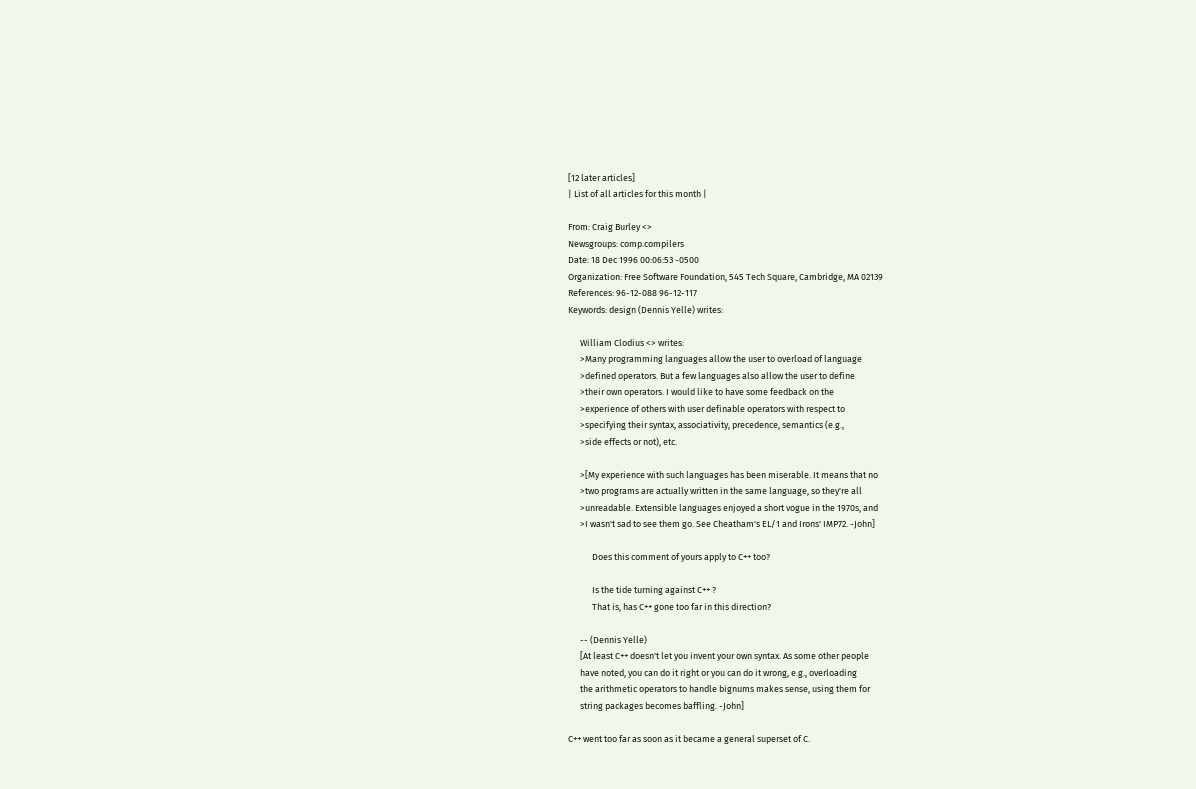[12 later articles]
| List of all articles for this month |

From: Craig Burley <>
Newsgroups: comp.compilers
Date: 18 Dec 1996 00:06:53 -0500
Organization: Free Software Foundation, 545 Tech Square, Cambridge, MA 02139
References: 96-12-088 96-12-117
Keywords: design (Dennis Yelle) writes:

      William Clodius <> writes:
      >Many programming languages allow the user to overload of language
      >defined operators. But a few languages also allow the user to define
      >their own operators. I would like to have some feedback on the
      >experience of others with user definable operators with respect to
      >specifying their syntax, associativity, precedence, semantics (e.g.,
      >side effects or not), etc.

      >[My experience with such languages has been miserable. It means that no
      >two programs are actually written in the same language, so they're all
      >unreadable. Extensible languages enjoyed a short vogue in the 1970s, and
      >I wasn't sad to see them go. See Cheatham's EL/1 and Irons' IMP72. -John]

            Does this comment of yours apply to C++ too?

            Is the tide turning against C++ ?
            That is, has C++ gone too far in this direction?

      -- (Dennis Yelle)
      [At least C++ doesn't let you invent your own syntax. As some other people
      have noted, you can do it right or you can do it wrong, e.g., overloading
      the arithmetic operators to handle bignums makes sense, using them for
      string packages becomes baffling. -John]

C++ went too far as soon as it became a general superset of C.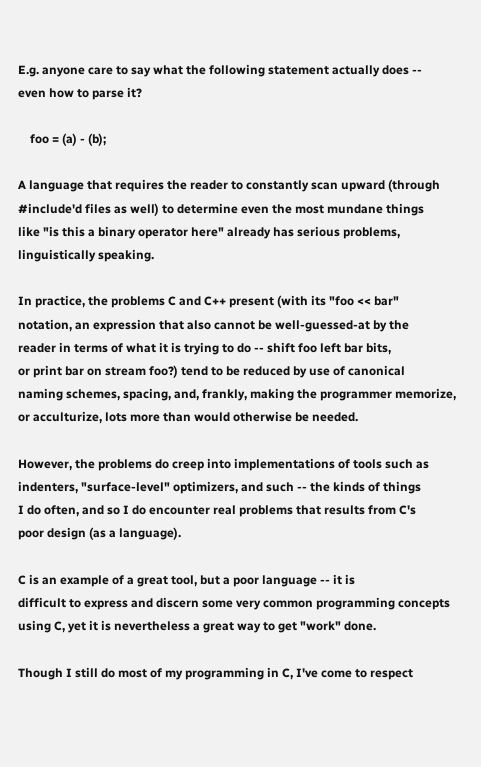E.g. anyone care to say what the following statement actually does --
even how to parse it?

    foo = (a) - (b);

A language that requires the reader to constantly scan upward (through
#include'd files as well) to determine even the most mundane things
like "is this a binary operator here" already has serious problems,
linguistically speaking.

In practice, the problems C and C++ present (with its "foo << bar"
notation, an expression that also cannot be well-guessed-at by the
reader in terms of what it is trying to do -- shift foo left bar bits,
or print bar on stream foo?) tend to be reduced by use of canonical
naming schemes, spacing, and, frankly, making the programmer memorize,
or acculturize, lots more than would otherwise be needed.

However, the problems do creep into implementations of tools such as
indenters, "surface-level" optimizers, and such -- the kinds of things
I do often, and so I do encounter real problems that results from C's
poor design (as a language).

C is an example of a great tool, but a poor language -- it is
difficult to express and discern some very common programming concepts
using C, yet it is nevertheless a great way to get "work" done.

Though I still do most of my programming in C, I've come to respect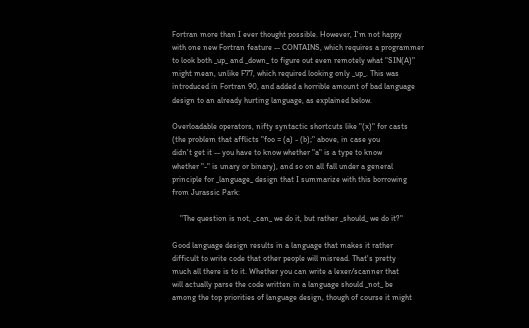Fortran more than I ever thought possible. However, I'm not happy
with one new Fortran feature -- CONTAINS, which requires a programmer
to look both _up_ and _down_ to figure out even remotely what "SIN(A)"
might mean, unlike F77, which required looking only _up_. This was
introduced in Fortran 90, and added a horrible amount of bad language
design to an already hurting language, as explained below.

Overloadable operators, nifty syntactic shortcuts like "(x)" for casts
(the problem that afflicts "foo = (a) - (b);" above, in case you
didn't get it -- you have to know whether "a" is a type to know
whether "-" is unary or binary), and so on all fall under a general
principle for _language_ design that I summarize with this borrowing
from Jurassic Park:

    "The question is not, _can_ we do it, but rather _should_ we do it?"

Good language design results in a language that makes it rather
difficult to write code that other people will misread. That's pretty
much all there is to it. Whether you can write a lexer/scanner that
will actually parse the code written in a language should _not_ be
among the top priorities of language design, though of course it might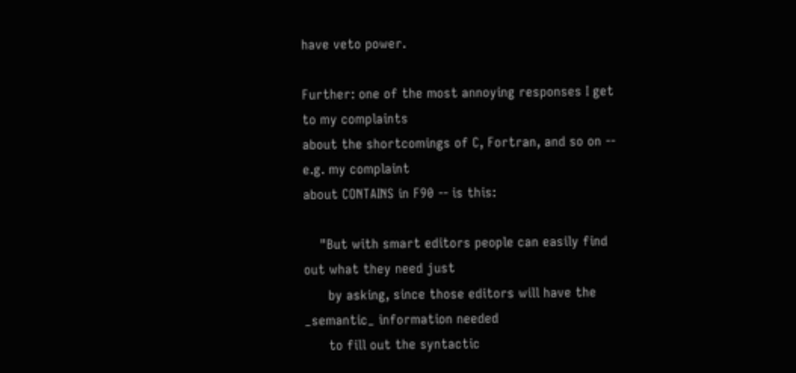have veto power.

Further: one of the most annoying responses I get to my complaints
about the shortcomings of C, Fortran, and so on -- e.g. my complaint
about CONTAINS in F90 -- is this:

    "But with smart editors people can easily find out what they need just
      by asking, since those editors will have the _semantic_ information needed
      to fill out the syntactic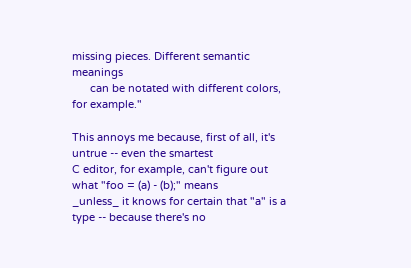missing pieces. Different semantic meanings
      can be notated with different colors, for example."

This annoys me because, first of all, it's untrue -- even the smartest
C editor, for example, can't figure out what "foo = (a) - (b);" means
_unless_ it knows for certain that "a" is a type -- because there's no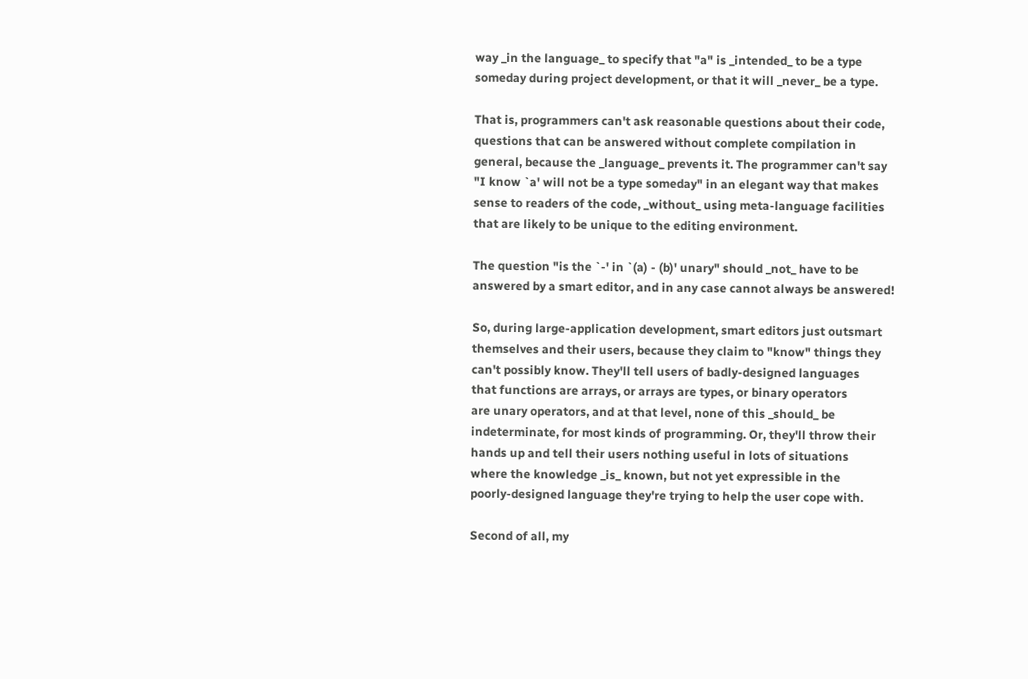way _in the language_ to specify that "a" is _intended_ to be a type
someday during project development, or that it will _never_ be a type.

That is, programmers can't ask reasonable questions about their code,
questions that can be answered without complete compilation in
general, because the _language_ prevents it. The programmer can't say
"I know `a' will not be a type someday" in an elegant way that makes
sense to readers of the code, _without_ using meta-language facilities
that are likely to be unique to the editing environment.

The question "is the `-' in `(a) - (b)' unary" should _not_ have to be
answered by a smart editor, and in any case cannot always be answered!

So, during large-application development, smart editors just outsmart
themselves and their users, because they claim to "know" things they
can't possibly know. They'll tell users of badly-designed languages
that functions are arrays, or arrays are types, or binary operators
are unary operators, and at that level, none of this _should_ be
indeterminate, for most kinds of programming. Or, they'll throw their
hands up and tell their users nothing useful in lots of situations
where the knowledge _is_ known, but not yet expressible in the
poorly-designed language they're trying to help the user cope with.

Second of all, my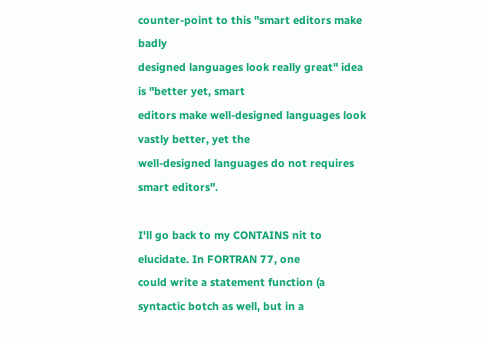counter-point to this "smart editors make badly
designed languages look really great" idea is "better yet, smart
editors make well-designed languages look vastly better, yet the
well-designed languages do not requires smart editors".

I'll go back to my CONTAINS nit to elucidate. In FORTRAN 77, one
could write a statement function (a syntactic botch as well, but in a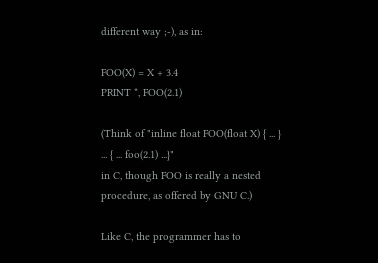different way ;-), as in:

FOO(X) = X + 3.4
PRINT *, FOO(2.1)

(Think of "inline float FOO(float X) { ... } ... { ... foo(2.1) ...}"
in C, though FOO is really a nested procedure, as offered by GNU C.)

Like C, the programmer has to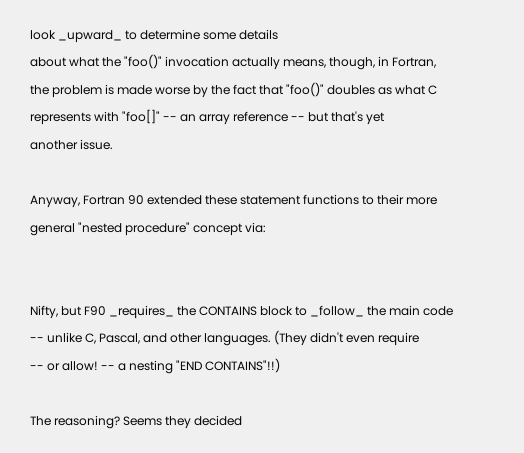look _upward_ to determine some details
about what the "foo()" invocation actually means, though, in Fortran,
the problem is made worse by the fact that "foo()" doubles as what C
represents with "foo[]" -- an array reference -- but that's yet
another issue.

Anyway, Fortran 90 extended these statement functions to their more
general "nested procedure" concept via:


Nifty, but F90 _requires_ the CONTAINS block to _follow_ the main code
-- unlike C, Pascal, and other languages. (They didn't even require
-- or allow! -- a nesting "END CONTAINS"!!)

The reasoning? Seems they decided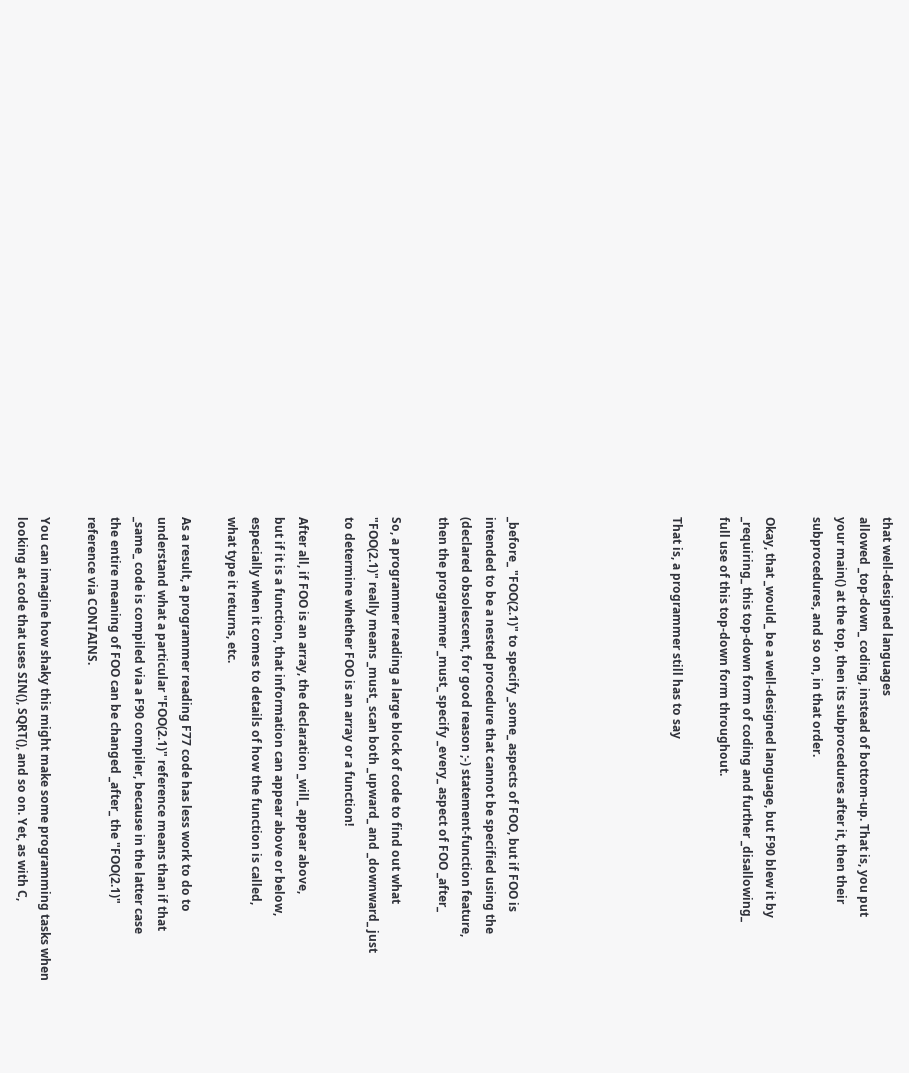that well-designed languages
allowed _top-down_ coding, instead of bottom-up. That is, you put
your main() at the top, then its subprocedures after it, then their
subprocedures, and so on, in that order.

Okay, that _would_ be a well-designed language, but F90 blew it by
_requiring_ this top-down form of coding and further _disallowing_
full use of this top-down form throughout.

That is, a programmer still has to say






_before_ "FOO(2.1)" to specify _some_ aspects of FOO, but if FOO is
intended to be a nested procedure that cannot be specified using the
(declared obsolescent, for good reason ;-) statement-function feature,
then the programmer _must_ specify _every_ aspect of FOO _after_

So, a programmer reading a large block of code to find out what
"FOO(2.1)" really means _must_ scan both _upward_ and _downward_ just
to determine whether FOO is an array or a function!

After all, if FOO is an array, the declaration _will_ appear above,
but if it is a function, that information can appear above or below,
especially when it comes to details of how the function is called,
what type it returns, etc.

As a result, a programmer reading F77 code has less work to do to
understand what a particular "FOO(2.1)" reference means than if that
_same_ code is compiled via a F90 compiler, because in the latter case
the entire meaning of FOO can be changed _after_ the "FOO(2.1)"
reference via CONTAINS.

You can imagine how shaky this might make some programming tasks when
looking at code that uses SIN(), SQRT(), and so on. Yet, as with C,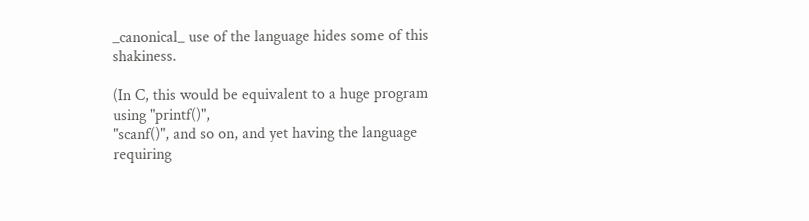_canonical_ use of the language hides some of this shakiness.

(In C, this would be equivalent to a huge program using "printf()",
"scanf()", and so on, and yet having the language requiring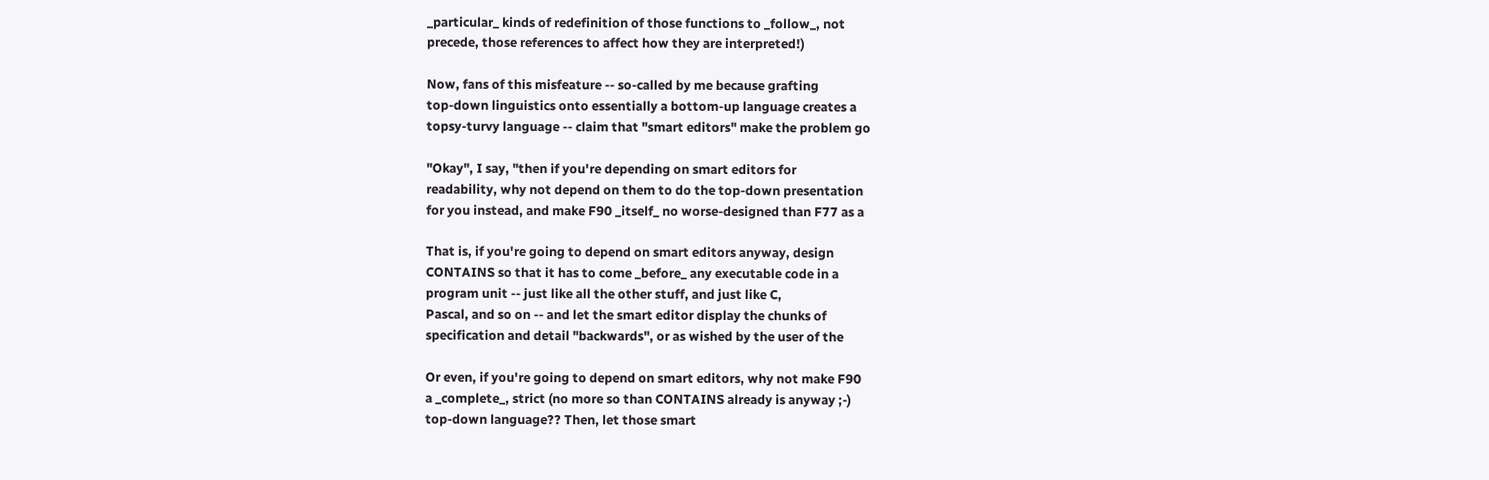_particular_ kinds of redefinition of those functions to _follow_, not
precede, those references to affect how they are interpreted!)

Now, fans of this misfeature -- so-called by me because grafting
top-down linguistics onto essentially a bottom-up language creates a
topsy-turvy language -- claim that "smart editors" make the problem go

"Okay", I say, "then if you're depending on smart editors for
readability, why not depend on them to do the top-down presentation
for you instead, and make F90 _itself_ no worse-designed than F77 as a

That is, if you're going to depend on smart editors anyway, design
CONTAINS so that it has to come _before_ any executable code in a
program unit -- just like all the other stuff, and just like C,
Pascal, and so on -- and let the smart editor display the chunks of
specification and detail "backwards", or as wished by the user of the

Or even, if you're going to depend on smart editors, why not make F90
a _complete_, strict (no more so than CONTAINS already is anyway ;-)
top-down language?? Then, let those smart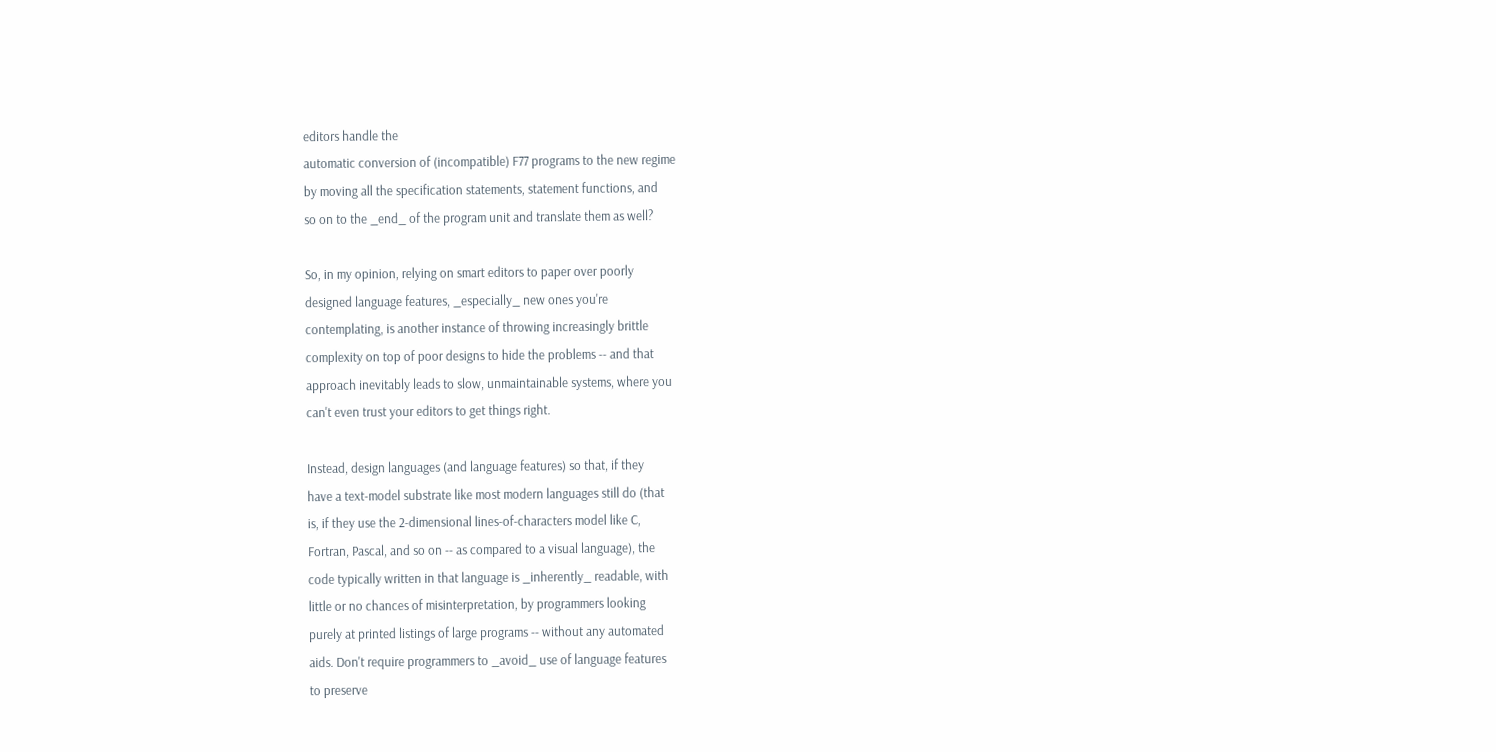editors handle the
automatic conversion of (incompatible) F77 programs to the new regime
by moving all the specification statements, statement functions, and
so on to the _end_ of the program unit and translate them as well?

So, in my opinion, relying on smart editors to paper over poorly
designed language features, _especially_ new ones you're
contemplating, is another instance of throwing increasingly brittle
complexity on top of poor designs to hide the problems -- and that
approach inevitably leads to slow, unmaintainable systems, where you
can't even trust your editors to get things right.

Instead, design languages (and language features) so that, if they
have a text-model substrate like most modern languages still do (that
is, if they use the 2-dimensional lines-of-characters model like C,
Fortran, Pascal, and so on -- as compared to a visual language), the
code typically written in that language is _inherently_ readable, with
little or no chances of misinterpretation, by programmers looking
purely at printed listings of large programs -- without any automated
aids. Don't require programmers to _avoid_ use of language features
to preserve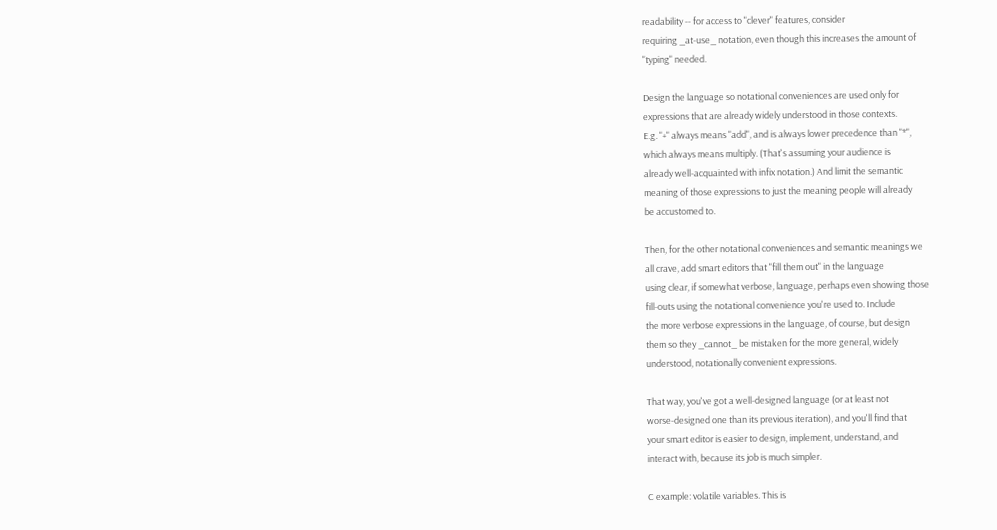readability -- for access to "clever" features, consider
requiring _at-use_ notation, even though this increases the amount of
"typing" needed.

Design the language so notational conveniences are used only for
expressions that are already widely understood in those contexts.
E.g. "+" always means "add", and is always lower precedence than "*",
which always means multiply. (That's assuming your audience is
already well-acquainted with infix notation.) And limit the semantic
meaning of those expressions to just the meaning people will already
be accustomed to.

Then, for the other notational conveniences and semantic meanings we
all crave, add smart editors that "fill them out" in the language
using clear, if somewhat verbose, language, perhaps even showing those
fill-outs using the notational convenience you're used to. Include
the more verbose expressions in the language, of course, but design
them so they _cannot_ be mistaken for the more general, widely
understood, notationally convenient expressions.

That way, you've got a well-designed language (or at least not
worse-designed one than its previous iteration), and you'll find that
your smart editor is easier to design, implement, understand, and
interact with, because its job is much simpler.

C example: volatile variables. This is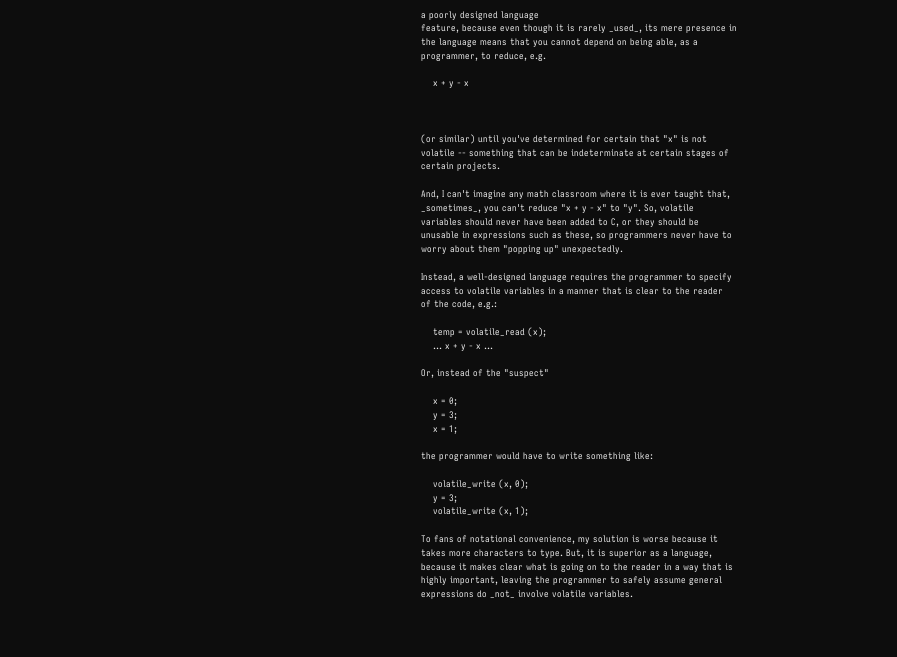a poorly designed language
feature, because even though it is rarely _used_, its mere presence in
the language means that you cannot depend on being able, as a
programmer, to reduce, e.g.

    x + y - x



(or similar) until you've determined for certain that "x" is not
volatile -- something that can be indeterminate at certain stages of
certain projects.

And, I can't imagine any math classroom where it is ever taught that,
_sometimes_, you can't reduce "x + y - x" to "y". So, volatile
variables should never have been added to C, or they should be
unusable in expressions such as these, so programmers never have to
worry about them "popping up" unexpectedly.

Instead, a well-designed language requires the programmer to specify
access to volatile variables in a manner that is clear to the reader
of the code, e.g.:

    temp = volatile_read (x);
    ... x + y - x ...

Or, instead of the "suspect"

    x = 0;
    y = 3;
    x = 1;

the programmer would have to write something like:

    volatile_write (x, 0);
    y = 3;
    volatile_write (x, 1);

To fans of notational convenience, my solution is worse because it
takes more characters to type. But, it is superior as a language,
because it makes clear what is going on to the reader in a way that is
highly important, leaving the programmer to safely assume general
expressions do _not_ involve volatile variables.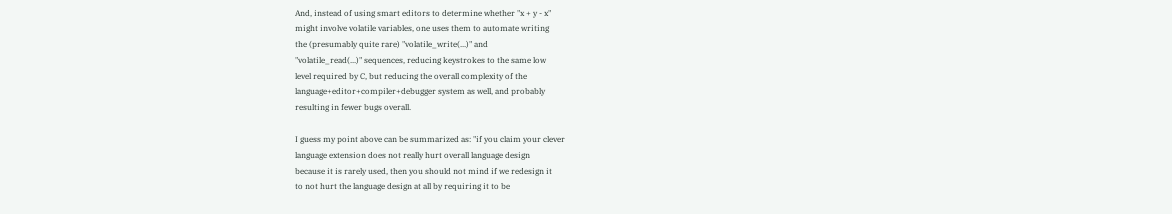And, instead of using smart editors to determine whether "x + y - x"
might involve volatile variables, one uses them to automate writing
the (presumably quite rare) "volatile_write(...)" and
"volatile_read(...)" sequences, reducing keystrokes to the same low
level required by C, but reducing the overall complexity of the
language+editor+compiler+debugger system as well, and probably
resulting in fewer bugs overall.

I guess my point above can be summarized as: "if you claim your clever
language extension does not really hurt overall language design
because it is rarely used, then you should not mind if we redesign it
to not hurt the language design at all by requiring it to be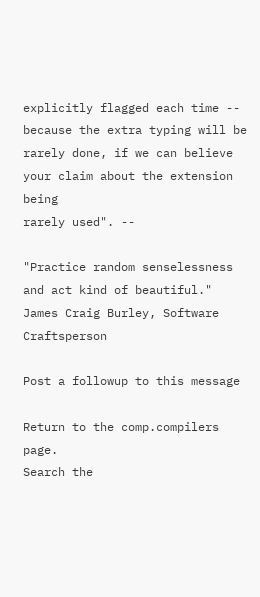explicitly flagged each time -- because the extra typing will be
rarely done, if we can believe your claim about the extension being
rarely used". --

"Practice random senselessness and act kind of beautiful."
James Craig Burley, Software Craftsperson

Post a followup to this message

Return to the comp.compilers page.
Search the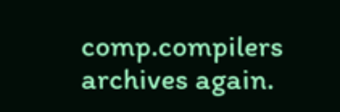comp.compilers archives again.